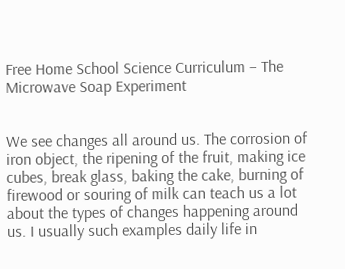Free Home School Science Curriculum – The Microwave Soap Experiment


We see changes all around us. The corrosion of iron object, the ripening of the fruit, making ice cubes, break glass, baking the cake, burning of firewood or souring of milk can teach us a lot about the types of changes happening around us. I usually such examples daily life in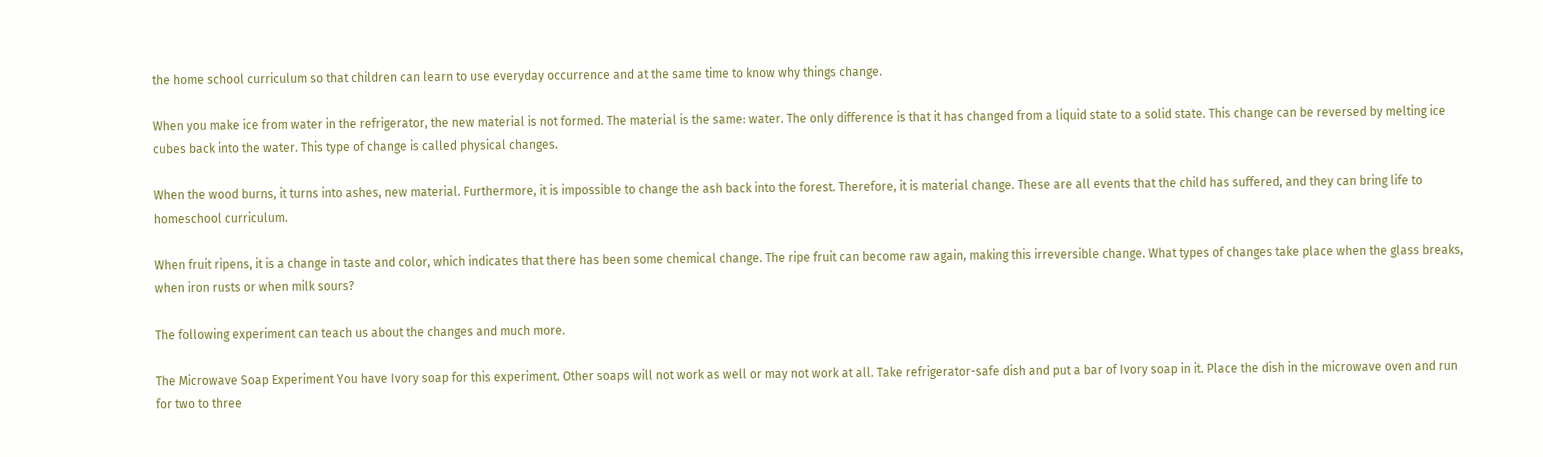the home school curriculum so that children can learn to use everyday occurrence and at the same time to know why things change.

When you make ice from water in the refrigerator, the new material is not formed. The material is the same: water. The only difference is that it has changed from a liquid state to a solid state. This change can be reversed by melting ice cubes back into the water. This type of change is called physical changes.

When the wood burns, it turns into ashes, new material. Furthermore, it is impossible to change the ash back into the forest. Therefore, it is material change. These are all events that the child has suffered, and they can bring life to homeschool curriculum.

When fruit ripens, it is a change in taste and color, which indicates that there has been some chemical change. The ripe fruit can become raw again, making this irreversible change. What types of changes take place when the glass breaks, when iron rusts or when milk sours?

The following experiment can teach us about the changes and much more.

The Microwave Soap Experiment You have Ivory soap for this experiment. Other soaps will not work as well or may not work at all. Take refrigerator-safe dish and put a bar of Ivory soap in it. Place the dish in the microwave oven and run for two to three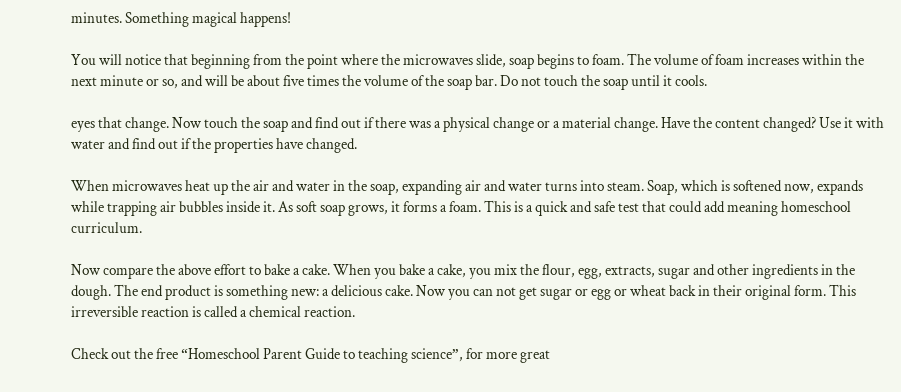minutes. Something magical happens!

You will notice that beginning from the point where the microwaves slide, soap begins to foam. The volume of foam increases within the next minute or so, and will be about five times the volume of the soap bar. Do not touch the soap until it cools.

eyes that change. Now touch the soap and find out if there was a physical change or a material change. Have the content changed? Use it with water and find out if the properties have changed.

When microwaves heat up the air and water in the soap, expanding air and water turns into steam. Soap, which is softened now, expands while trapping air bubbles inside it. As soft soap grows, it forms a foam. This is a quick and safe test that could add meaning homeschool curriculum.

Now compare the above effort to bake a cake. When you bake a cake, you mix the flour, egg, extracts, sugar and other ingredients in the dough. The end product is something new: a delicious cake. Now you can not get sugar or egg or wheat back in their original form. This irreversible reaction is called a chemical reaction.

Check out the free “Homeschool Parent Guide to teaching science”, for more great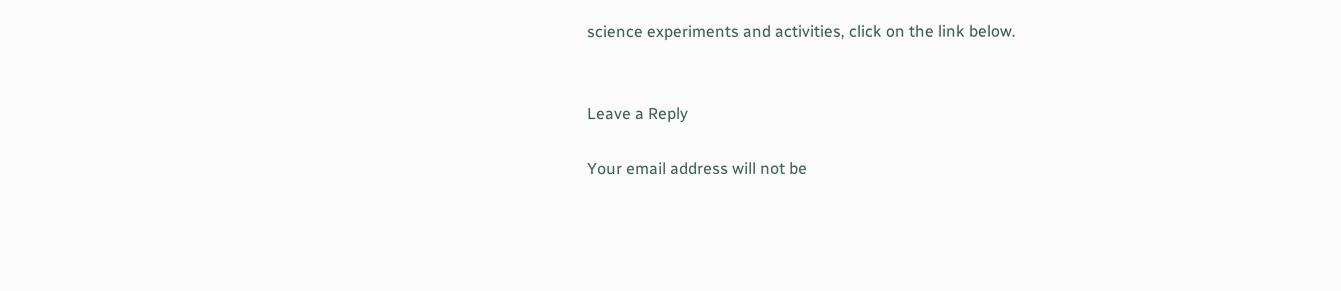science experiments and activities, click on the link below.


Leave a Reply

Your email address will not be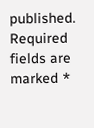published. Required fields are marked *